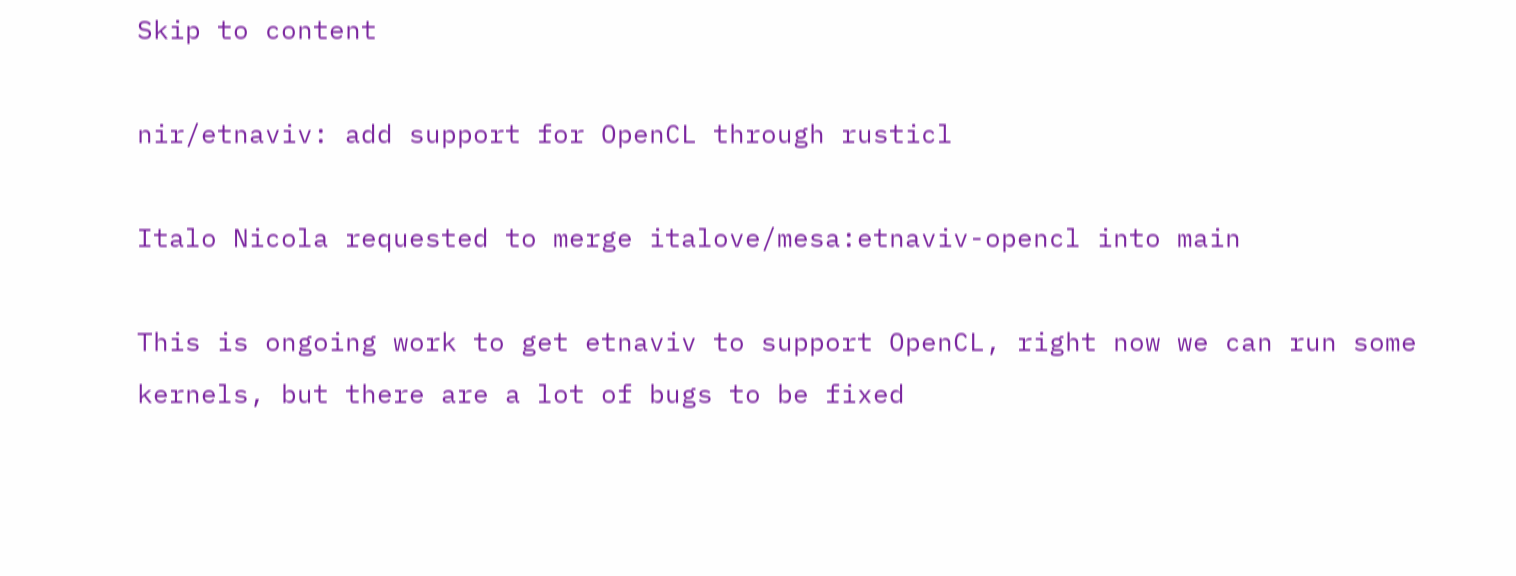Skip to content

nir/etnaviv: add support for OpenCL through rusticl

Italo Nicola requested to merge italove/mesa:etnaviv-opencl into main

This is ongoing work to get etnaviv to support OpenCL, right now we can run some kernels, but there are a lot of bugs to be fixed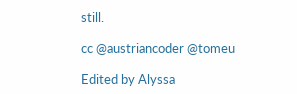still.

cc @austriancoder @tomeu

Edited by Alyssa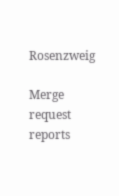Rosenzweig

Merge request reports